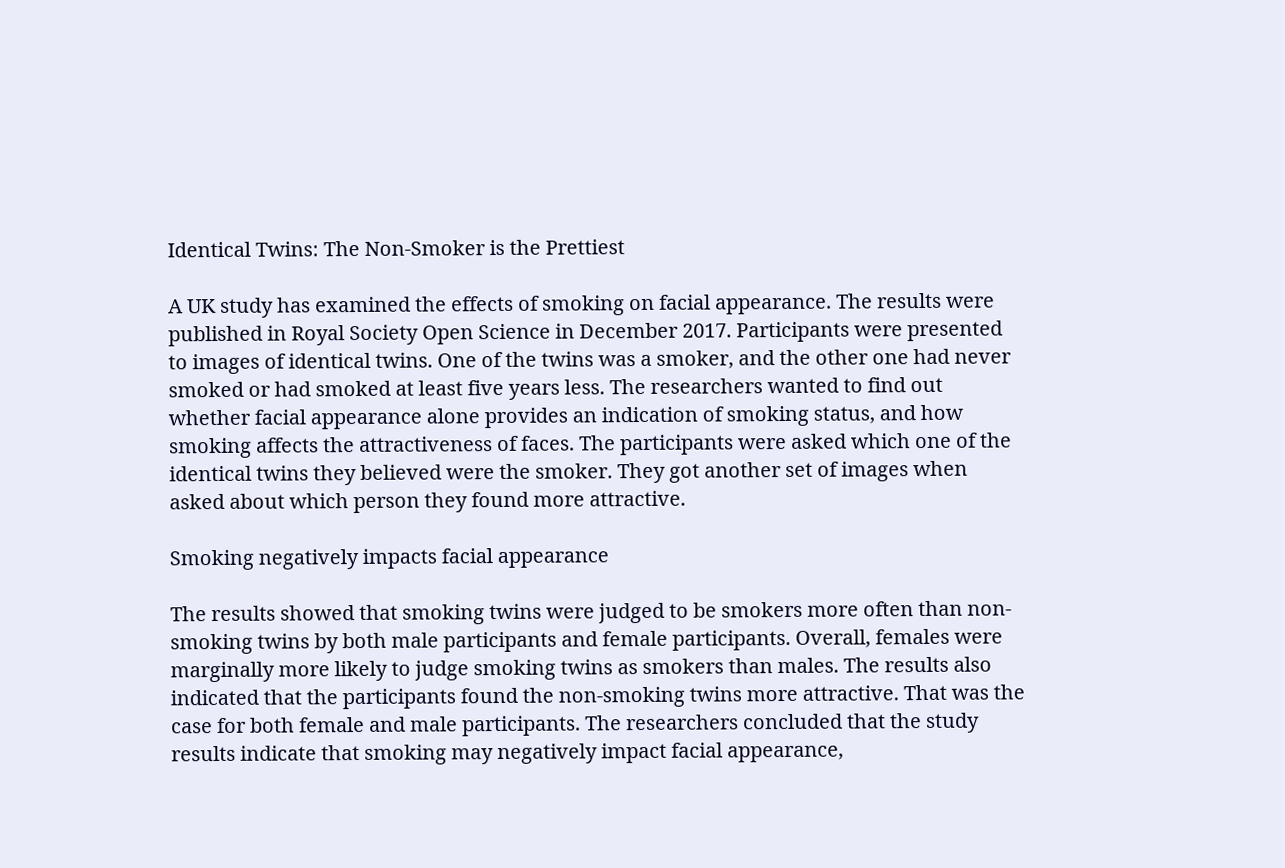Identical Twins: The Non-Smoker is the Prettiest

A UK study has examined the effects of smoking on facial appearance. The results were published in Royal Society Open Science in December 2017. Participants were presented to images of identical twins. One of the twins was a smoker, and the other one had never smoked or had smoked at least five years less. The researchers wanted to find out whether facial appearance alone provides an indication of smoking status, and how smoking affects the attractiveness of faces. The participants were asked which one of the identical twins they believed were the smoker. They got another set of images when asked about which person they found more attractive.

Smoking negatively impacts facial appearance

The results showed that smoking twins were judged to be smokers more often than non-smoking twins by both male participants and female participants. Overall, females were marginally more likely to judge smoking twins as smokers than males. The results also indicated that the participants found the non-smoking twins more attractive. That was the case for both female and male participants. The researchers concluded that the study results indicate that smoking may negatively impact facial appearance,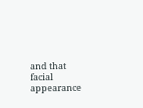and that facial appearance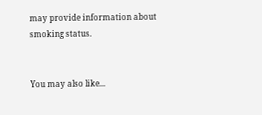may provide information about smoking status.


You may also like...